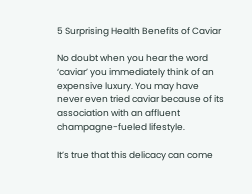5 Surprising Health Benefits of Caviar

No doubt when you hear the word ‘caviar’ you immediately think of an expensive luxury. You may have never even tried caviar because of its association with an affluent champagne-fueled lifestyle.

It’s true that this delicacy can come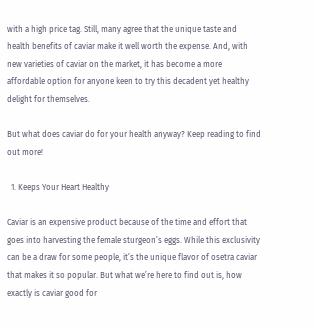with a high price tag. Still, many agree that the unique taste and health benefits of caviar make it well worth the expense. And, with new varieties of caviar on the market, it has become a more affordable option for anyone keen to try this decadent yet healthy delight for themselves.

But what does caviar do for your health anyway? Keep reading to find out more!

  1. Keeps Your Heart Healthy

Caviar is an expensive product because of the time and effort that goes into harvesting the female sturgeon’s eggs. While this exclusivity can be a draw for some people, it’s the unique flavor of osetra caviar that makes it so popular. But what we’re here to find out is, how exactly is caviar good for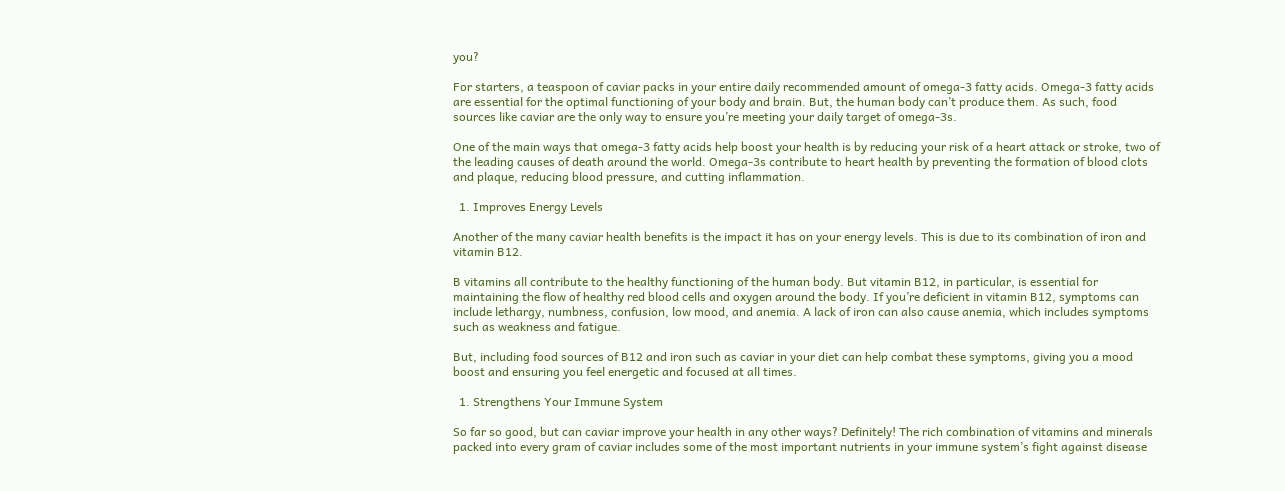you?

For starters, a teaspoon of caviar packs in your entire daily recommended amount of omega-3 fatty acids. Omega-3 fatty acids are essential for the optimal functioning of your body and brain. But, the human body can’t produce them. As such, food sources like caviar are the only way to ensure you’re meeting your daily target of omega-3s.

One of the main ways that omega-3 fatty acids help boost your health is by reducing your risk of a heart attack or stroke, two of the leading causes of death around the world. Omega-3s contribute to heart health by preventing the formation of blood clots and plaque, reducing blood pressure, and cutting inflammation.

  1. Improves Energy Levels

Another of the many caviar health benefits is the impact it has on your energy levels. This is due to its combination of iron and vitamin B12.

B vitamins all contribute to the healthy functioning of the human body. But vitamin B12, in particular, is essential for maintaining the flow of healthy red blood cells and oxygen around the body. If you’re deficient in vitamin B12, symptoms can include lethargy, numbness, confusion, low mood, and anemia. A lack of iron can also cause anemia, which includes symptoms such as weakness and fatigue.

But, including food sources of B12 and iron such as caviar in your diet can help combat these symptoms, giving you a mood boost and ensuring you feel energetic and focused at all times.

  1. Strengthens Your Immune System

So far so good, but can caviar improve your health in any other ways? Definitely! The rich combination of vitamins and minerals packed into every gram of caviar includes some of the most important nutrients in your immune system’s fight against disease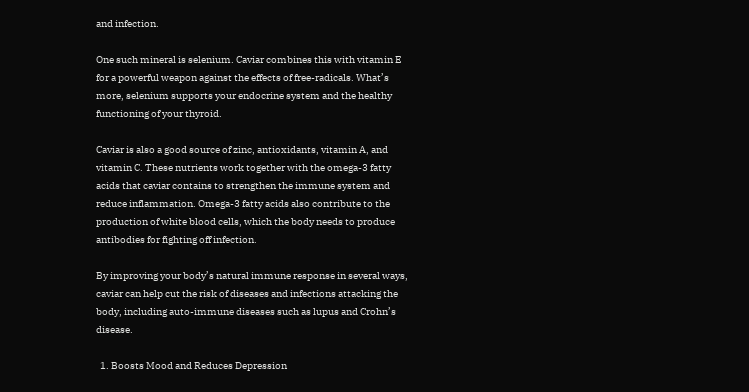and infection.

One such mineral is selenium. Caviar combines this with vitamin E for a powerful weapon against the effects of free-radicals. What’s more, selenium supports your endocrine system and the healthy functioning of your thyroid.

Caviar is also a good source of zinc, antioxidants, vitamin A, and vitamin C. These nutrients work together with the omega-3 fatty acids that caviar contains to strengthen the immune system and reduce inflammation. Omega-3 fatty acids also contribute to the production of white blood cells, which the body needs to produce antibodies for fighting off infection.

By improving your body’s natural immune response in several ways, caviar can help cut the risk of diseases and infections attacking the body, including auto-immune diseases such as lupus and Crohn’s disease.

  1. Boosts Mood and Reduces Depression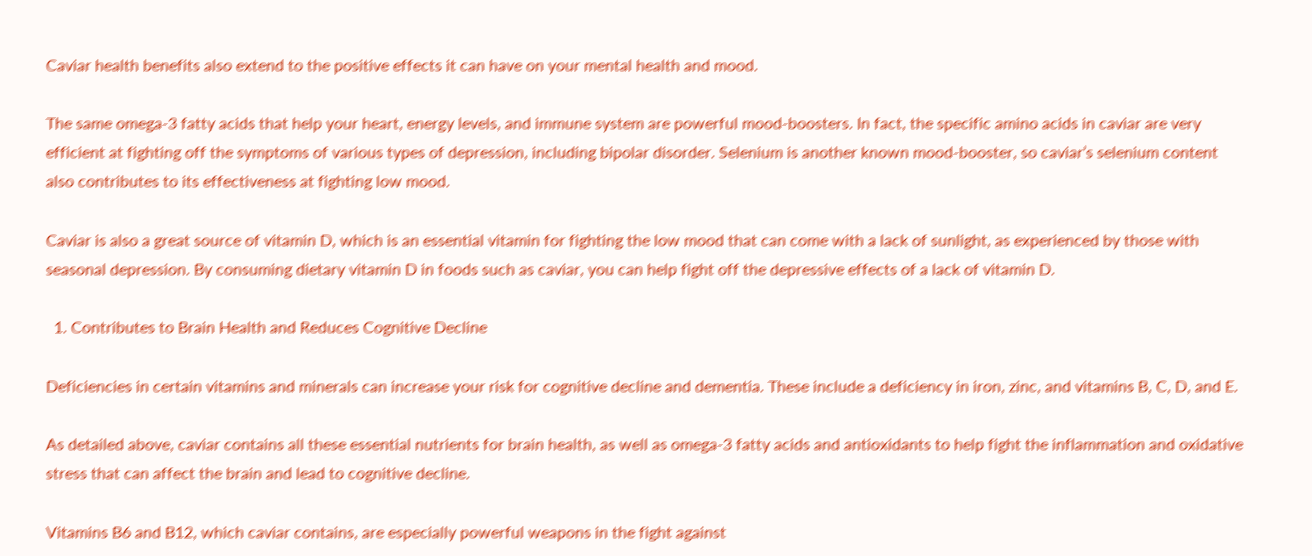Caviar health benefits also extend to the positive effects it can have on your mental health and mood.

The same omega-3 fatty acids that help your heart, energy levels, and immune system are powerful mood-boosters. In fact, the specific amino acids in caviar are very efficient at fighting off the symptoms of various types of depression, including bipolar disorder. Selenium is another known mood-booster, so caviar’s selenium content also contributes to its effectiveness at fighting low mood.

Caviar is also a great source of vitamin D, which is an essential vitamin for fighting the low mood that can come with a lack of sunlight, as experienced by those with seasonal depression. By consuming dietary vitamin D in foods such as caviar, you can help fight off the depressive effects of a lack of vitamin D.

  1. Contributes to Brain Health and Reduces Cognitive Decline

Deficiencies in certain vitamins and minerals can increase your risk for cognitive decline and dementia. These include a deficiency in iron, zinc, and vitamins B, C, D, and E.

As detailed above, caviar contains all these essential nutrients for brain health, as well as omega-3 fatty acids and antioxidants to help fight the inflammation and oxidative stress that can affect the brain and lead to cognitive decline.

Vitamins B6 and B12, which caviar contains, are especially powerful weapons in the fight against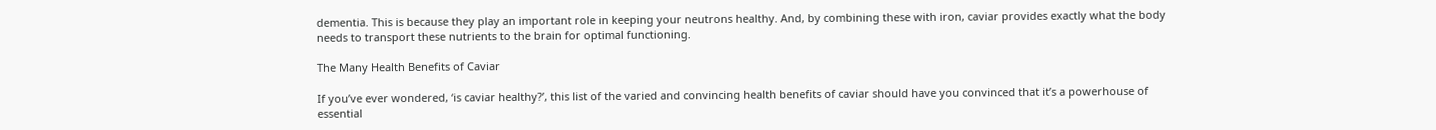dementia. This is because they play an important role in keeping your neutrons healthy. And, by combining these with iron, caviar provides exactly what the body needs to transport these nutrients to the brain for optimal functioning.

The Many Health Benefits of Caviar

If you’ve ever wondered, ‘is caviar healthy?’, this list of the varied and convincing health benefits of caviar should have you convinced that it’s a powerhouse of essential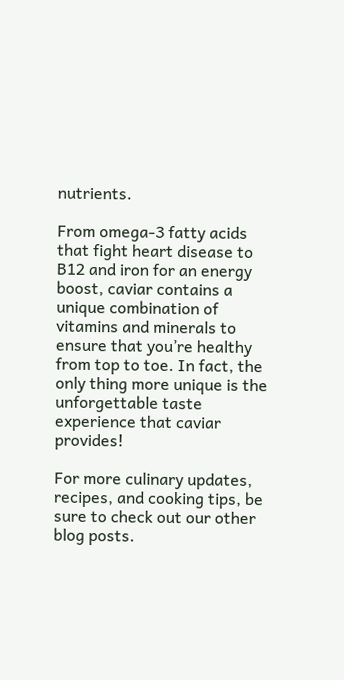nutrients.

From omega-3 fatty acids that fight heart disease to B12 and iron for an energy boost, caviar contains a unique combination of vitamins and minerals to ensure that you’re healthy from top to toe. In fact, the only thing more unique is the unforgettable taste experience that caviar provides!

For more culinary updates, recipes, and cooking tips, be sure to check out our other blog posts.